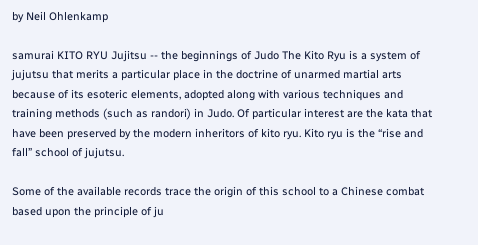by Neil Ohlenkamp

samurai KITO RYU Jujitsu -- the beginnings of Judo The Kito Ryu is a system of jujutsu that merits a particular place in the doctrine of unarmed martial arts because of its esoteric elements, adopted along with various techniques and training methods (such as randori) in Judo. Of particular interest are the kata that have been preserved by the modern inheritors of kito ryu. Kito ryu is the “rise and fall” school of jujutsu.

Some of the available records trace the origin of this school to a Chinese combat based upon the principle of ju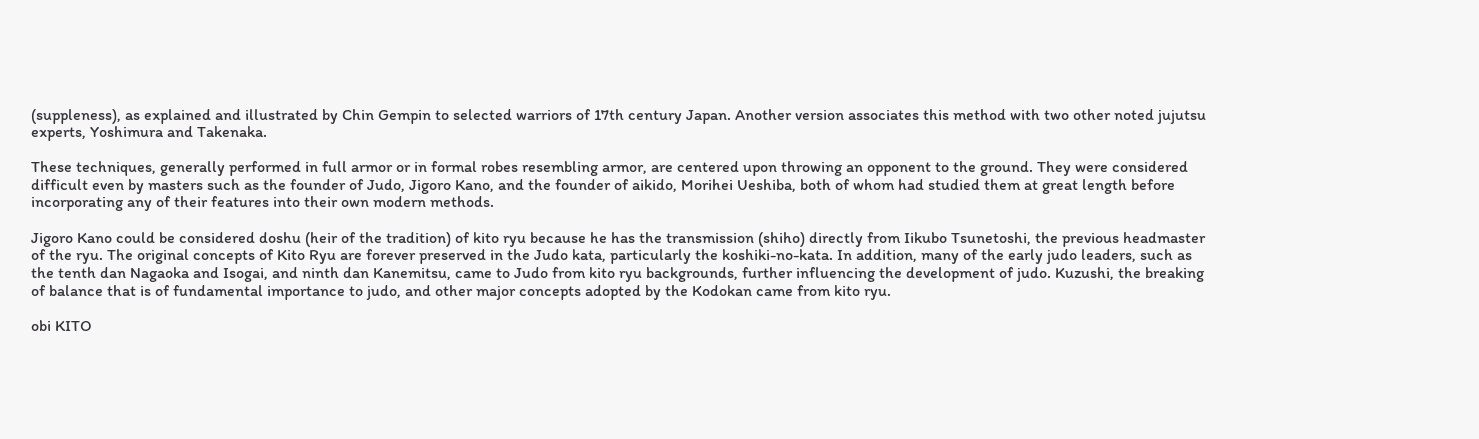(suppleness), as explained and illustrated by Chin Gempin to selected warriors of 17th century Japan. Another version associates this method with two other noted jujutsu experts, Yoshimura and Takenaka.

These techniques, generally performed in full armor or in formal robes resembling armor, are centered upon throwing an opponent to the ground. They were considered difficult even by masters such as the founder of Judo, Jigoro Kano, and the founder of aikido, Morihei Ueshiba, both of whom had studied them at great length before incorporating any of their features into their own modern methods.

Jigoro Kano could be considered doshu (heir of the tradition) of kito ryu because he has the transmission (shiho) directly from Iikubo Tsunetoshi, the previous headmaster of the ryu. The original concepts of Kito Ryu are forever preserved in the Judo kata, particularly the koshiki-no-kata. In addition, many of the early judo leaders, such as the tenth dan Nagaoka and Isogai, and ninth dan Kanemitsu, came to Judo from kito ryu backgrounds, further influencing the development of judo. Kuzushi, the breaking of balance that is of fundamental importance to judo, and other major concepts adopted by the Kodokan came from kito ryu.

obi KITO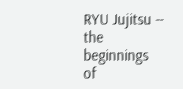RYU Jujitsu -- the beginnings of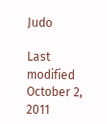Judo

Last modified October 2, 2011